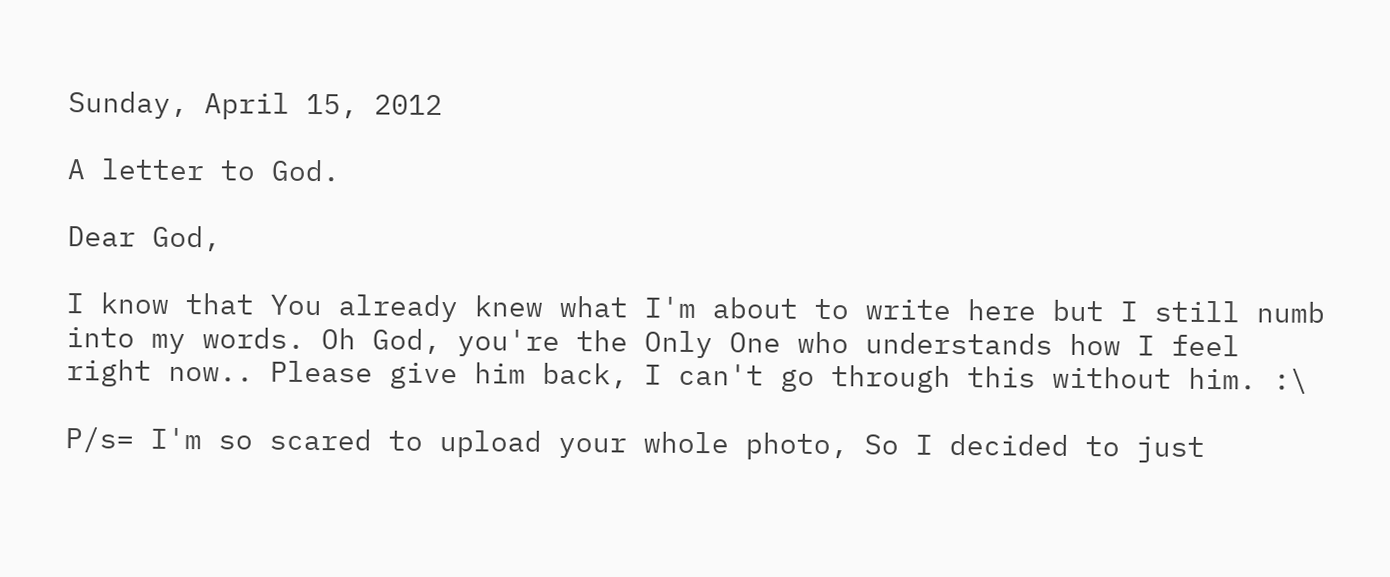Sunday, April 15, 2012

A letter to God.

Dear God,

I know that You already knew what I'm about to write here but I still numb into my words. Oh God, you're the Only One who understands how I feel right now.. Please give him back, I can't go through this without him. :\

P/s= I'm so scared to upload your whole photo, So I decided to just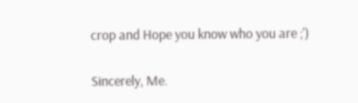crop and Hope you know who you are ;')

Sincerely, Me.